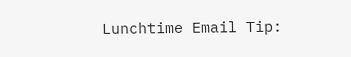Lunchtime Email Tip: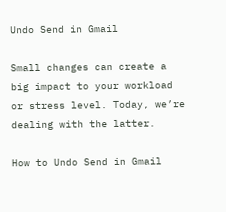Undo Send in Gmail

Small changes can create a big impact to your workload or stress level. Today, we’re dealing with the latter.

How to Undo Send in Gmail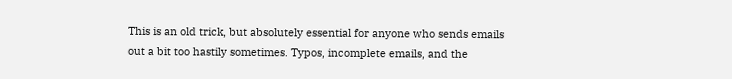This is an old trick, but absolutely essential for anyone who sends emails out a bit too hastily sometimes. Typos, incomplete emails, and the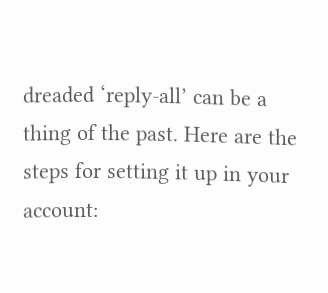dreaded ‘reply-all’ can be a thing of the past. Here are the steps for setting it up in your account: